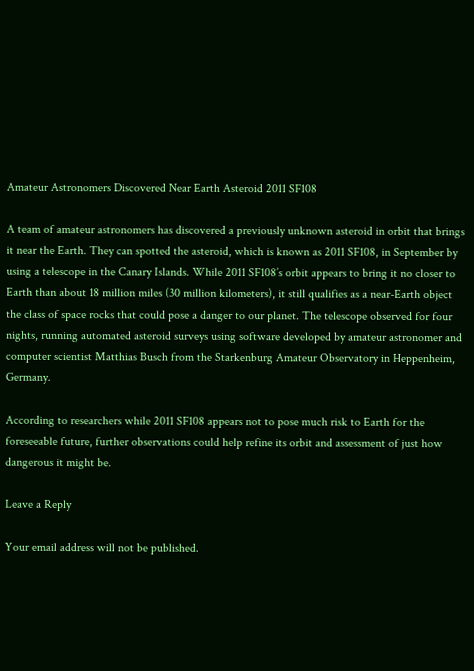Amateur Astronomers Discovered Near Earth Asteroid 2011 SF108

A team of amateur astronomers has discovered a previously unknown asteroid in orbit that brings it near the Earth. They can spotted the asteroid, which is known as 2011 SF108, in September by using a telescope in the Canary Islands. While 2011 SF108’s orbit appears to bring it no closer to Earth than about 18 million miles (30 million kilometers), it still qualifies as a near-Earth object the class of space rocks that could pose a danger to our planet. The telescope observed for four nights, running automated asteroid surveys using software developed by amateur astronomer and computer scientist Matthias Busch from the Starkenburg Amateur Observatory in Heppenheim, Germany.

According to researchers while 2011 SF108 appears not to pose much risk to Earth for the foreseeable future, further observations could help refine its orbit and assessment of just how dangerous it might be.

Leave a Reply

Your email address will not be published.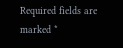Required fields are marked *